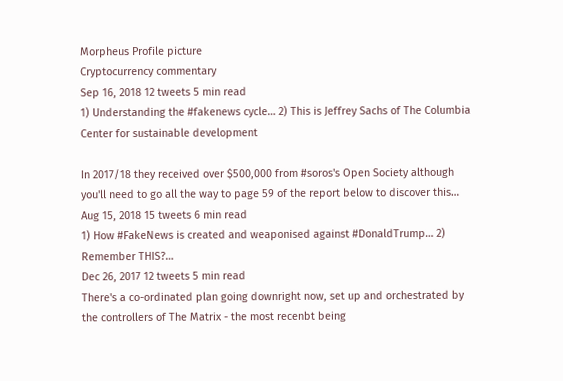Morpheus Profile picture
Cryptocurrency commentary
Sep 16, 2018 12 tweets 5 min read
1) Understanding the #fakenews cycle… 2) This is Jeffrey Sachs of The Columbia Center for sustainable development

In 2017/18 they received over $500,000 from #soros's Open Society although you'll need to go all the way to page 59 of the report below to discover this…
Aug 15, 2018 15 tweets 6 min read
1) How #FakeNews is created and weaponised against #DonaldTrump… 2) Remember THIS?…
Dec 26, 2017 12 tweets 5 min read
There's a co-ordinated plan going downright now, set up and orchestrated by the controllers of The Matrix - the most recenbt being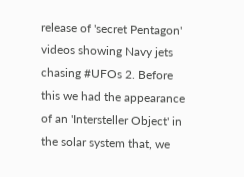release of 'secret Pentagon' videos showing Navy jets chasing #UFOs 2. Before this we had the appearance of an 'Intersteller Object' in the solar system that, we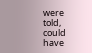were told, could have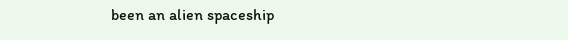been an alien spaceship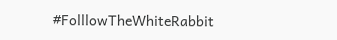#FolllowTheWhiteRabbit